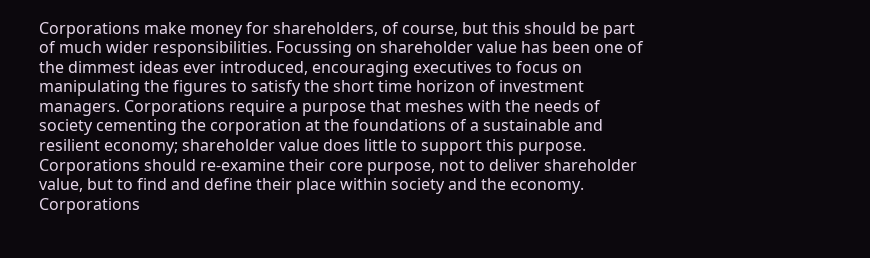Corporations make money for shareholders, of course, but this should be part of much wider responsibilities. Focussing on shareholder value has been one of the dimmest ideas ever introduced, encouraging executives to focus on manipulating the figures to satisfy the short time horizon of investment managers. Corporations require a purpose that meshes with the needs of society cementing the corporation at the foundations of a sustainable and resilient economy; shareholder value does little to support this purpose. Corporations should re-examine their core purpose, not to deliver shareholder value, but to find and define their place within society and the economy. Corporations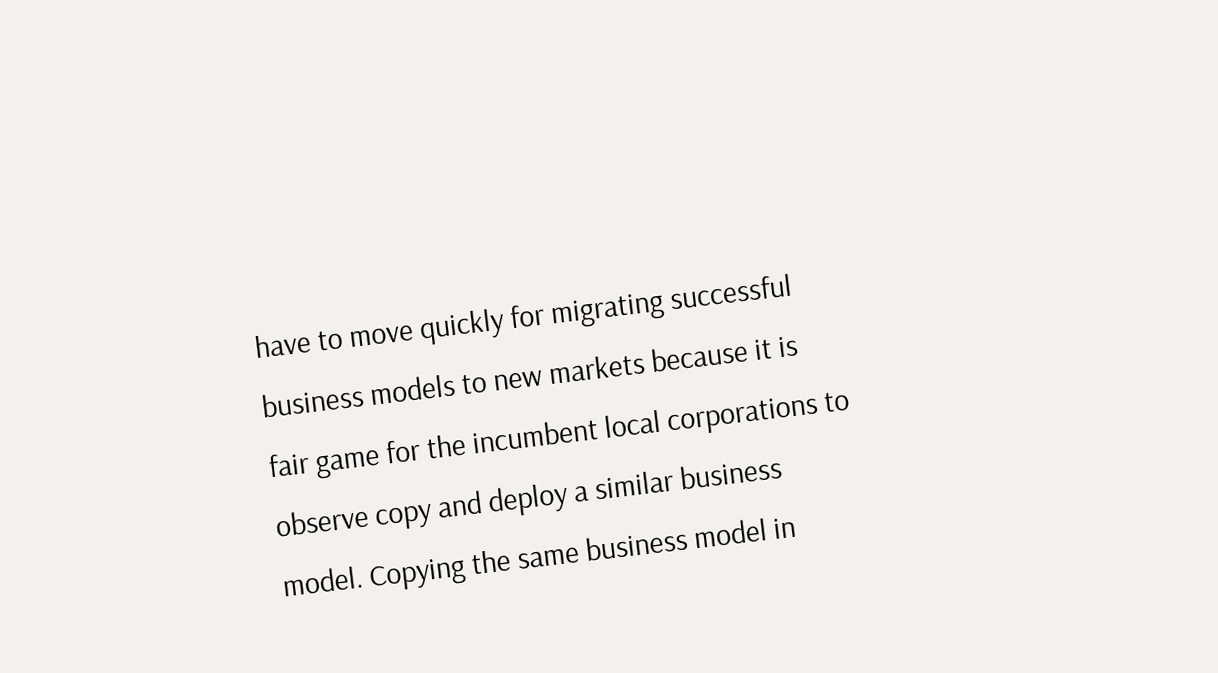have to move quickly for migrating successful business models to new markets because it is fair game for the incumbent local corporations to observe copy and deploy a similar business model. Copying the same business model in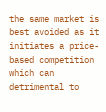the same market is best avoided as it initiates a price-based competition which can detrimental to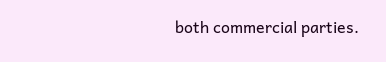both commercial parties.